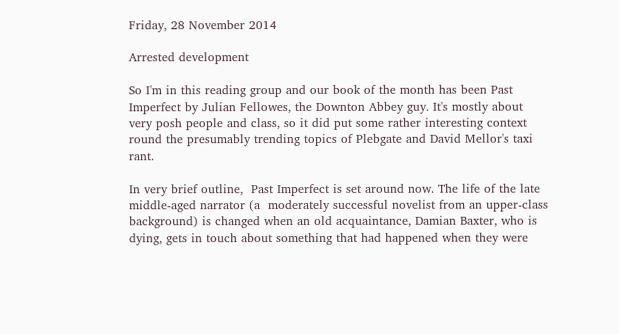Friday, 28 November 2014

Arrested development

So I'm in this reading group and our book of the month has been Past Imperfect by Julian Fellowes, the Downton Abbey guy. It's mostly about very posh people and class, so it did put some rather interesting context round the presumably trending topics of Plebgate and David Mellor's taxi rant.

In very brief outline,  Past Imperfect is set around now. The life of the late middle-aged narrator (a  moderately successful novelist from an upper-class background) is changed when an old acquaintance, Damian Baxter, who is dying, gets in touch about something that had happened when they were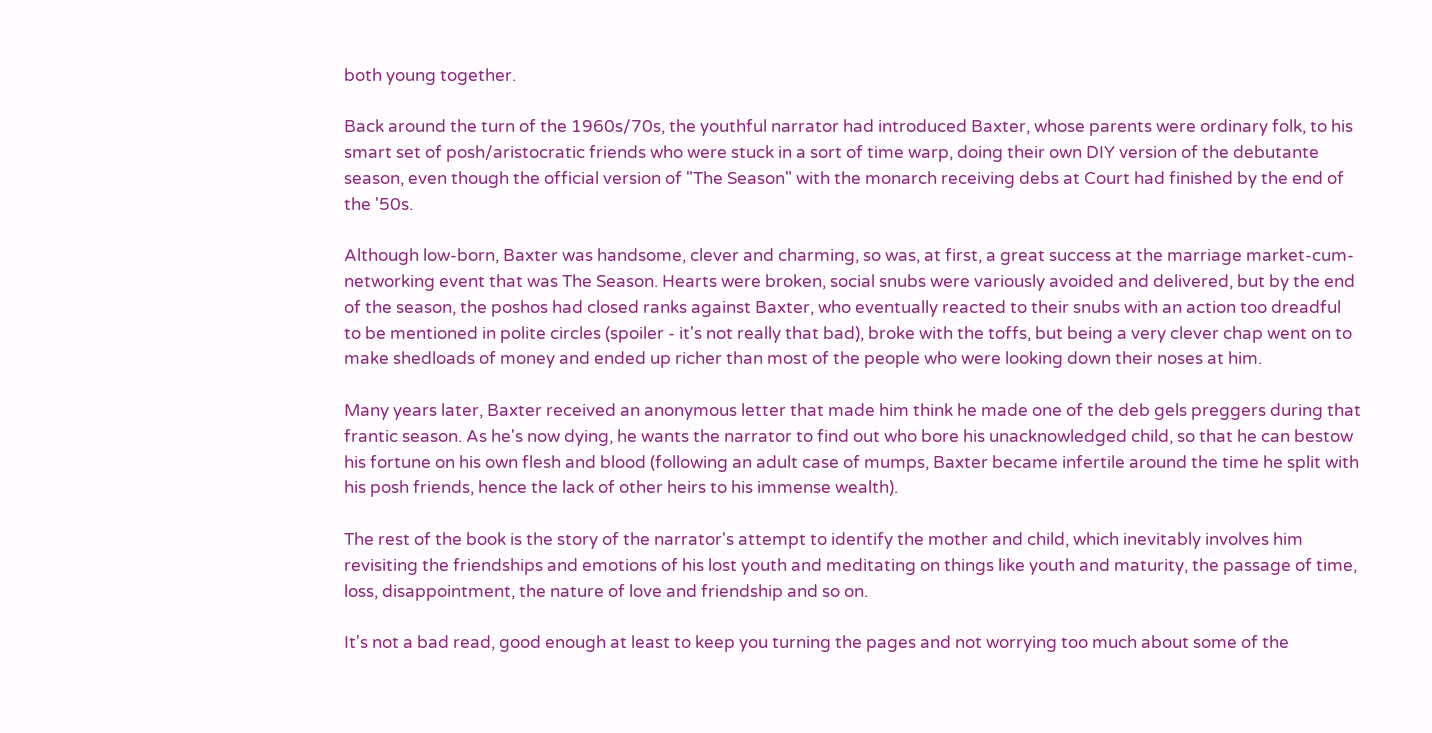both young together.

Back around the turn of the 1960s/70s, the youthful narrator had introduced Baxter, whose parents were ordinary folk, to his smart set of posh/aristocratic friends who were stuck in a sort of time warp, doing their own DIY version of the debutante season, even though the official version of "The Season" with the monarch receiving debs at Court had finished by the end of the '50s.

Although low-born, Baxter was handsome, clever and charming, so was, at first, a great success at the marriage market-cum-networking event that was The Season. Hearts were broken, social snubs were variously avoided and delivered, but by the end of the season, the poshos had closed ranks against Baxter, who eventually reacted to their snubs with an action too dreadful to be mentioned in polite circles (spoiler - it's not really that bad), broke with the toffs, but being a very clever chap went on to make shedloads of money and ended up richer than most of the people who were looking down their noses at him.

Many years later, Baxter received an anonymous letter that made him think he made one of the deb gels preggers during that frantic season. As he's now dying, he wants the narrator to find out who bore his unacknowledged child, so that he can bestow his fortune on his own flesh and blood (following an adult case of mumps, Baxter became infertile around the time he split with his posh friends, hence the lack of other heirs to his immense wealth).

The rest of the book is the story of the narrator's attempt to identify the mother and child, which inevitably involves him revisiting the friendships and emotions of his lost youth and meditating on things like youth and maturity, the passage of time, loss, disappointment, the nature of love and friendship and so on.

It's not a bad read, good enough at least to keep you turning the pages and not worrying too much about some of the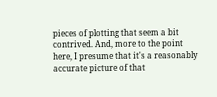pieces of plotting that seem a bit contrived. And, more to the point here, I presume that it's a reasonably accurate picture of that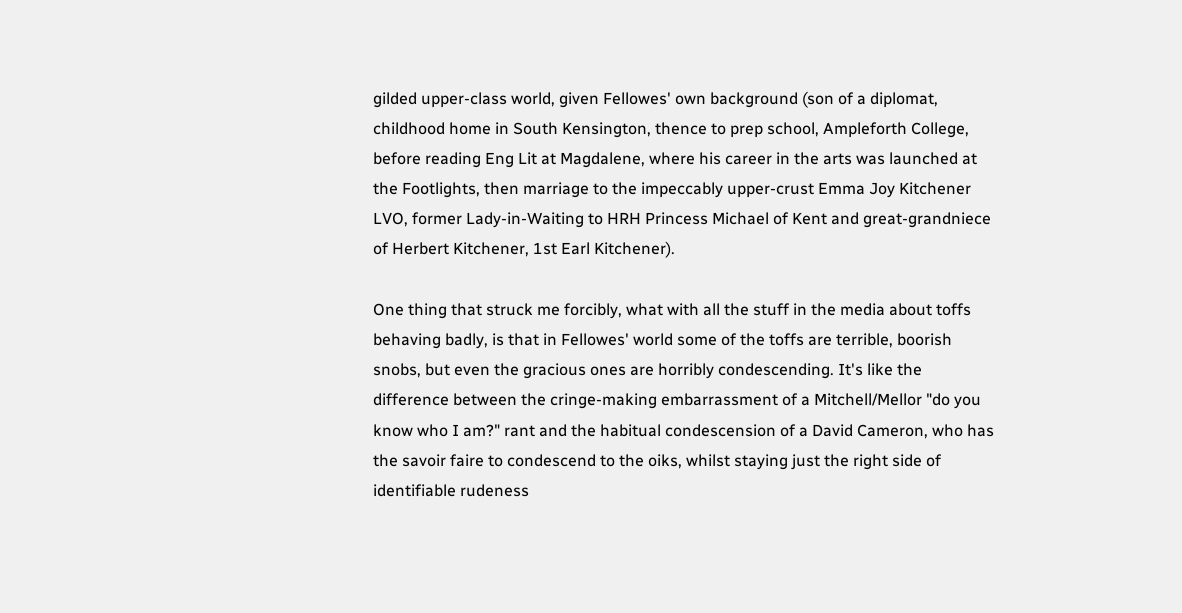gilded upper-class world, given Fellowes' own background (son of a diplomat, childhood home in South Kensington, thence to prep school, Ampleforth College, before reading Eng Lit at Magdalene, where his career in the arts was launched at the Footlights, then marriage to the impeccably upper-crust Emma Joy Kitchener LVO, former Lady-in-Waiting to HRH Princess Michael of Kent and great-grandniece of Herbert Kitchener, 1st Earl Kitchener).

One thing that struck me forcibly, what with all the stuff in the media about toffs behaving badly, is that in Fellowes' world some of the toffs are terrible, boorish snobs, but even the gracious ones are horribly condescending. It's like the difference between the cringe-making embarrassment of a Mitchell/Mellor "do you know who I am?" rant and the habitual condescension of a David Cameron, who has the savoir faire to condescend to the oiks, whilst staying just the right side of identifiable rudeness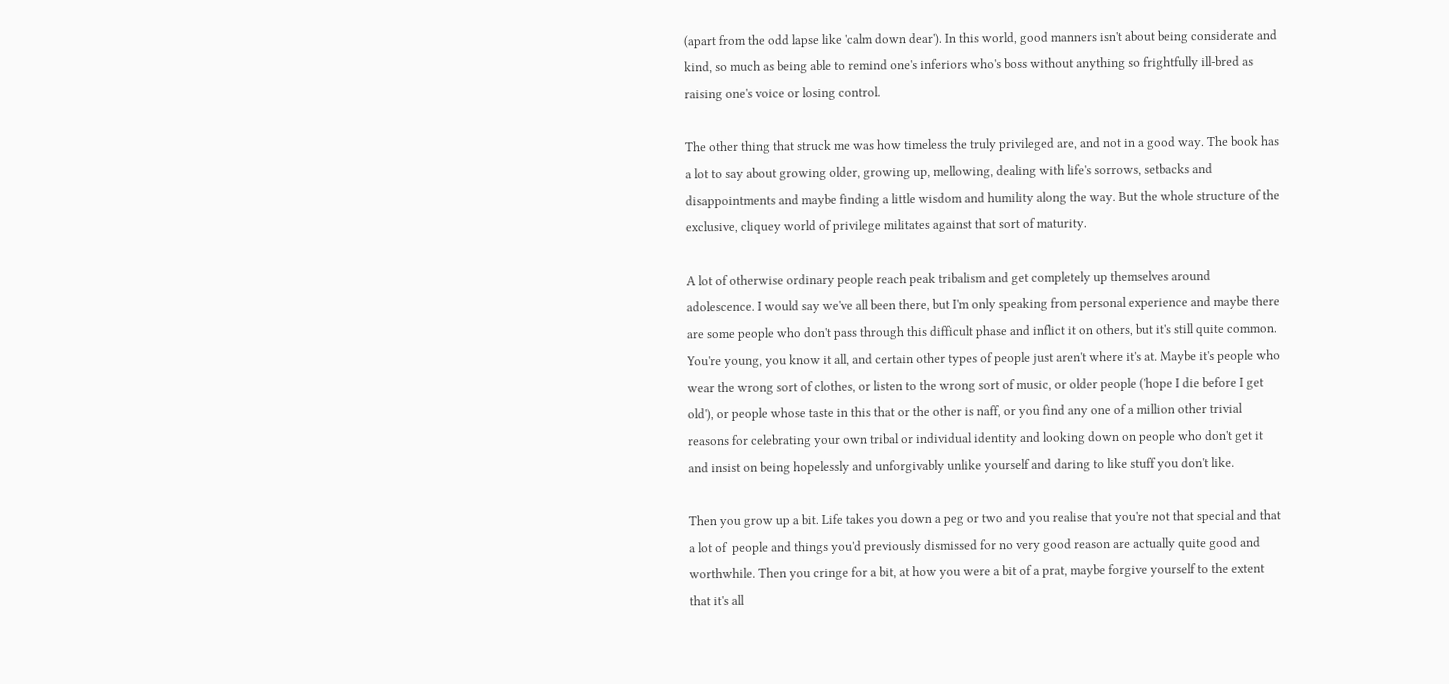(apart from the odd lapse like 'calm down dear'). In this world, good manners isn't about being considerate and kind, so much as being able to remind one's inferiors who's boss without anything so frightfully ill-bred as raising one's voice or losing control.

The other thing that struck me was how timeless the truly privileged are, and not in a good way. The book has a lot to say about growing older, growing up, mellowing, dealing with life's sorrows, setbacks and disappointments and maybe finding a little wisdom and humility along the way. But the whole structure of the exclusive, cliquey world of privilege militates against that sort of maturity.

A lot of otherwise ordinary people reach peak tribalism and get completely up themselves around adolescence. I would say we've all been there, but I'm only speaking from personal experience and maybe there are some people who don't pass through this difficult phase and inflict it on others, but it's still quite common. You're young, you know it all, and certain other types of people just aren't where it's at. Maybe it's people who wear the wrong sort of clothes, or listen to the wrong sort of music, or older people ('hope I die before I get old'), or people whose taste in this that or the other is naff, or you find any one of a million other trivial reasons for celebrating your own tribal or individual identity and looking down on people who don't get it and insist on being hopelessly and unforgivably unlike yourself and daring to like stuff you don't like.

Then you grow up a bit. Life takes you down a peg or two and you realise that you're not that special and that a lot of  people and things you'd previously dismissed for no very good reason are actually quite good and worthwhile. Then you cringe for a bit, at how you were a bit of a prat, maybe forgive yourself to the extent that it's all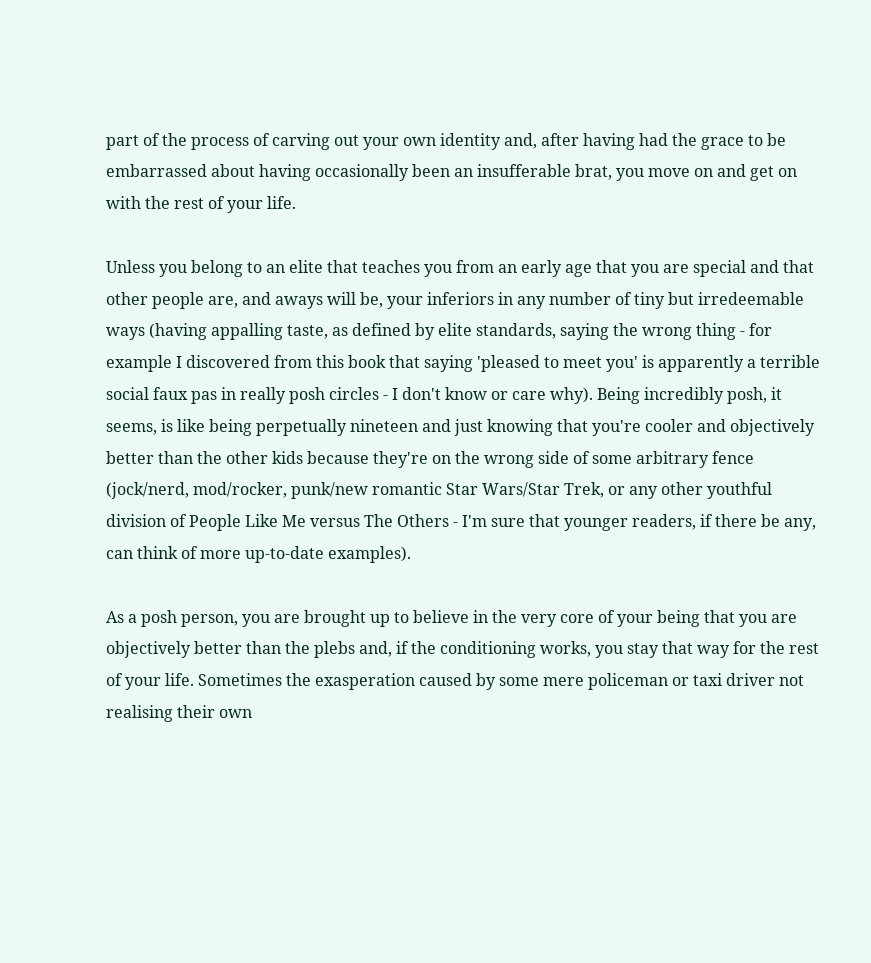part of the process of carving out your own identity and, after having had the grace to be embarrassed about having occasionally been an insufferable brat, you move on and get on with the rest of your life.

Unless you belong to an elite that teaches you from an early age that you are special and that other people are, and aways will be, your inferiors in any number of tiny but irredeemable ways (having appalling taste, as defined by elite standards, saying the wrong thing - for example I discovered from this book that saying 'pleased to meet you' is apparently a terrible social faux pas in really posh circles - I don't know or care why). Being incredibly posh, it seems, is like being perpetually nineteen and just knowing that you're cooler and objectively better than the other kids because they're on the wrong side of some arbitrary fence (jock/nerd, mod/rocker, punk/new romantic Star Wars/Star Trek, or any other youthful division of People Like Me versus The Others - I'm sure that younger readers, if there be any, can think of more up-to-date examples).

As a posh person, you are brought up to believe in the very core of your being that you are objectively better than the plebs and, if the conditioning works, you stay that way for the rest of your life. Sometimes the exasperation caused by some mere policeman or taxi driver not realising their own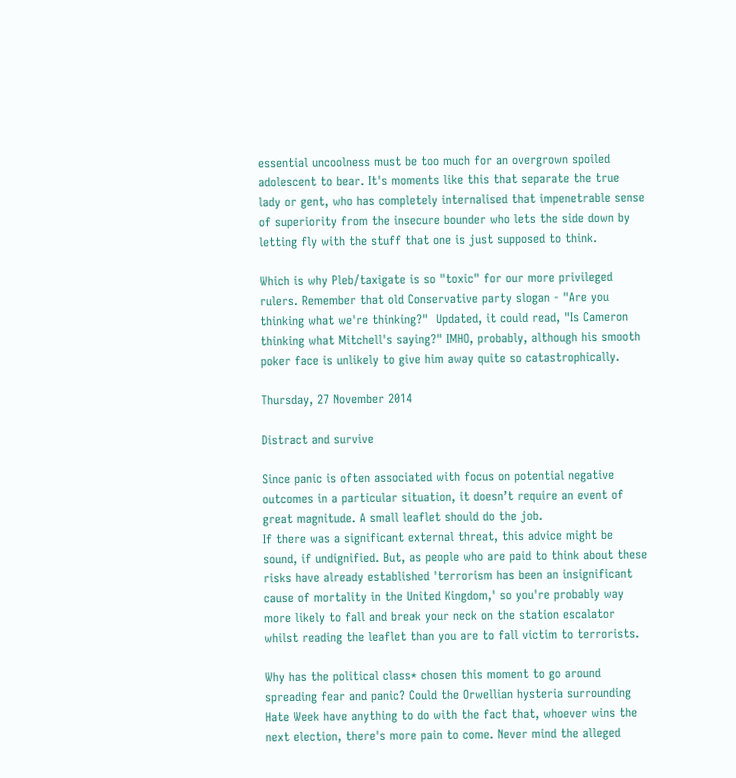essential uncoolness must be too much for an overgrown spoiled adolescent to bear. It's moments like this that separate the true lady or gent, who has completely internalised that impenetrable sense of superiority from the insecure bounder who lets the side down by letting fly with the stuff that one is just supposed to think.

Which is why Pleb/taxigate is so "toxic" for our more privileged rulers. Remember that old Conservative party slogan - "Are you thinking what we're thinking?"  Updated, it could read, "Is Cameron thinking what Mitchell's saying?" IMHO, probably, although his smooth poker face is unlikely to give him away quite so catastrophically.

Thursday, 27 November 2014

Distract and survive

Since panic is often associated with focus on potential negative outcomes in a particular situation, it doesn’t require an event of great magnitude. A small leaflet should do the job.
If there was a significant external threat, this advice might be sound, if undignified. But, as people who are paid to think about these risks have already established 'terrorism has been an insignificant cause of mortality in the United Kingdom,' so you're probably way more likely to fall and break your neck on the station escalator whilst reading the leaflet than you are to fall victim to terrorists.

Why has the political class* chosen this moment to go around spreading fear and panic? Could the Orwellian hysteria surrounding Hate Week have anything to do with the fact that, whoever wins the next election, there's more pain to come. Never mind the alleged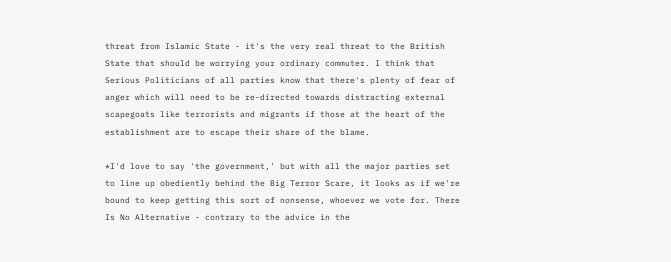threat from Islamic State - it's the very real threat to the British State that should be worrying your ordinary commuter. I think that Serious Politicians of all parties know that there's plenty of fear of anger which will need to be re-directed towards distracting external scapegoats like terrorists and migrants if those at the heart of the establishment are to escape their share of the blame.

*I'd love to say 'the government,' but with all the major parties set to line up obediently behind the Big Terror Scare, it looks as if we're bound to keep getting this sort of nonsense, whoever we vote for. There Is No Alternative - contrary to the advice in the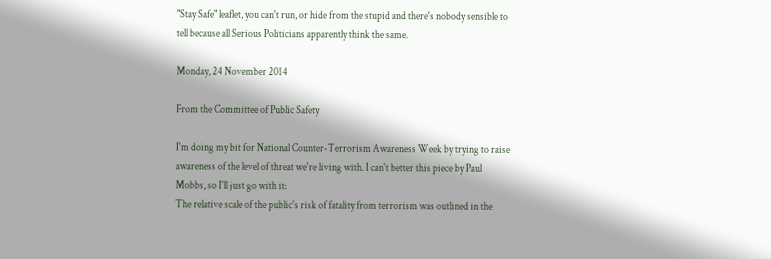"Stay Safe" leaflet, you can't run, or hide from the stupid and there's nobody sensible to tell because all Serious Politicians apparently think the same.

Monday, 24 November 2014

From the Committee of Public Safety

I'm doing my bit for National Counter-Terrorism Awareness Week by trying to raise awareness of the level of threat we're living with. I can't better this piece by Paul Mobbs, so I'll just go with it:
The relative scale of the public's risk of fatality from terrorism was outlined in the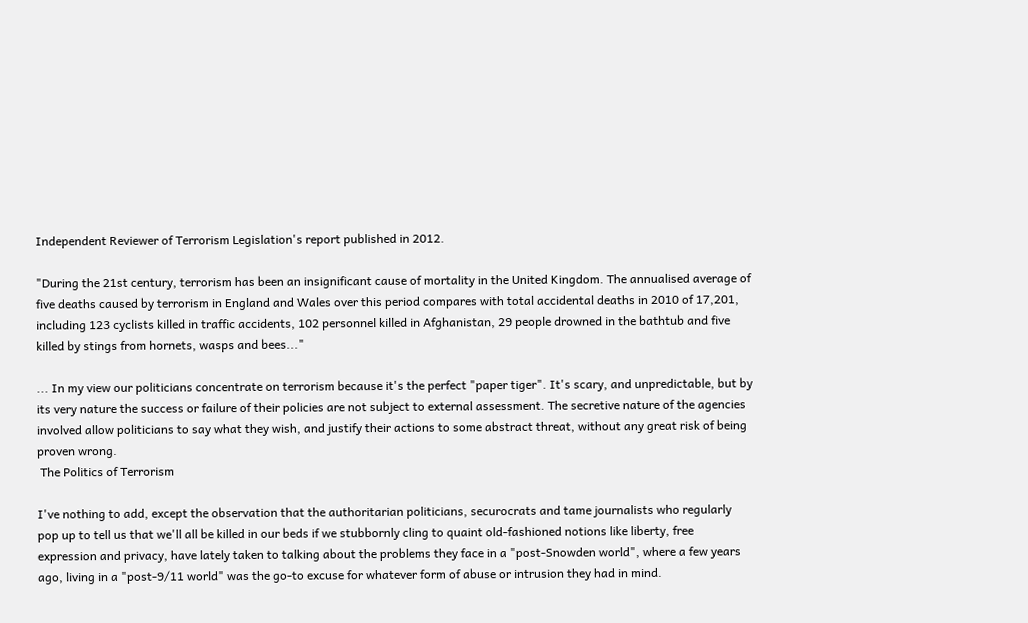Independent Reviewer of Terrorism Legislation's report published in 2012.

"During the 21st century, terrorism has been an insignificant cause of mortality in the United Kingdom. The annualised average of five deaths caused by terrorism in England and Wales over this period compares with total accidental deaths in 2010 of 17,201, including 123 cyclists killed in traffic accidents, 102 personnel killed in Afghanistan, 29 people drowned in the bathtub and five killed by stings from hornets, wasps and bees..."

... In my view our politicians concentrate on terrorism because it's the perfect "paper tiger". It's scary, and unpredictable, but by its very nature the success or failure of their policies are not subject to external assessment. The secretive nature of the agencies involved allow politicians to say what they wish, and justify their actions to some abstract threat, without any great risk of being proven wrong.
 The Politics of Terrorism

I've nothing to add, except the observation that the authoritarian politicians, securocrats and tame journalists who regularly pop up to tell us that we'll all be killed in our beds if we stubbornly cling to quaint old-fashioned notions like liberty, free expression and privacy, have lately taken to talking about the problems they face in a "post-Snowden world", where a few years ago, living in a "post-9/11 world" was the go-to excuse for whatever form of abuse or intrusion they had in mind.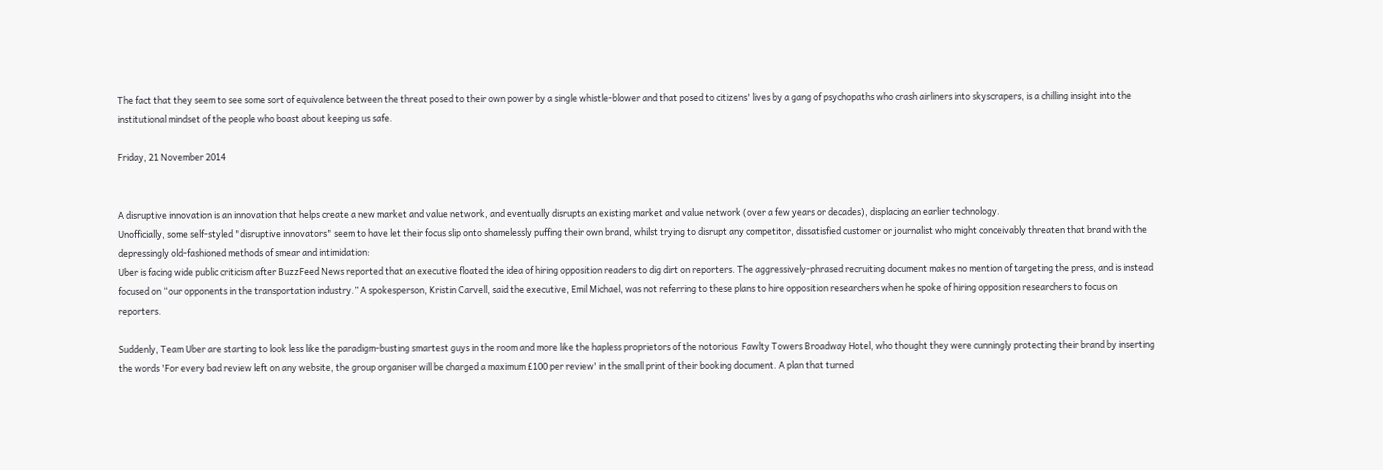The fact that they seem to see some sort of equivalence between the threat posed to their own power by a single whistle-blower and that posed to citizens' lives by a gang of psychopaths who crash airliners into skyscrapers, is a chilling insight into the institutional mindset of the people who boast about keeping us safe.

Friday, 21 November 2014


A disruptive innovation is an innovation that helps create a new market and value network, and eventually disrupts an existing market and value network (over a few years or decades), displacing an earlier technology.
Unofficially, some self-styled "disruptive innovators" seem to have let their focus slip onto shamelessly puffing their own brand, whilst trying to disrupt any competitor, dissatisfied customer or journalist who might conceivably threaten that brand with the depressingly old-fashioned methods of smear and intimidation:
Uber is facing wide public criticism after BuzzFeed News reported that an executive floated the idea of hiring opposition readers to dig dirt on reporters. The aggressively-phrased recruiting document makes no mention of targeting the press, and is instead focused on “our opponents in the transportation industry.” A spokesperson, Kristin Carvell, said the executive, Emil Michael, was not referring to these plans to hire opposition researchers when he spoke of hiring opposition researchers to focus on reporters.

Suddenly, Team Uber are starting to look less like the paradigm-busting smartest guys in the room and more like the hapless proprietors of the notorious  Fawlty Towers Broadway Hotel, who thought they were cunningly protecting their brand by inserting the words 'For every bad review left on any website, the group organiser will be charged a maximum £100 per review' in the small print of their booking document. A plan that turned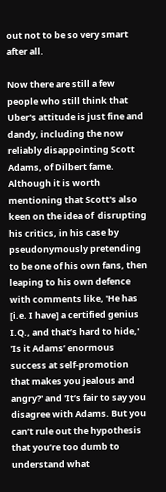out not to be so very smart after all.

Now there are still a few people who still think that Uber's attitude is just fine and dandy, including the now reliably disappointing Scott Adams, of Dilbert fame. Although it is worth mentioning that Scott's also keen on the idea of  disrupting his critics, in his case by pseudonymously pretending to be one of his own fans, then leaping to his own defence with comments like, 'He has [i.e. I have] a certified genius I.Q., and that’s hard to hide,'  'Is it Adams’ enormous success at self-promotion that makes you jealous and angry?' and 'It’s fair to say you disagree with Adams. But you can’t rule out the hypothesis that you’re too dumb to understand what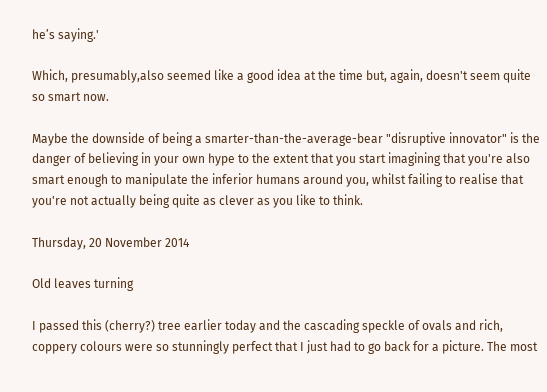he’s saying.'

Which, presumably,also seemed like a good idea at the time but, again, doesn't seem quite so smart now.

Maybe the downside of being a smarter-than-the-average-bear "disruptive innovator" is the danger of believing in your own hype to the extent that you start imagining that you're also smart enough to manipulate the inferior humans around you, whilst failing to realise that you're not actually being quite as clever as you like to think.

Thursday, 20 November 2014

Old leaves turning

I passed this (cherry?) tree earlier today and the cascading speckle of ovals and rich, coppery colours were so stunningly perfect that I just had to go back for a picture. The most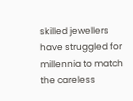skilled jewellers have struggled for millennia to match the careless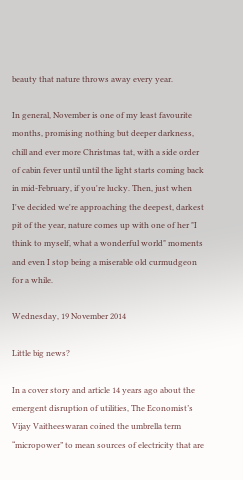beauty that nature throws away every year.

In general, November is one of my least favourite months, promising nothing but deeper darkness, chill and ever more Christmas tat, with a side order of cabin fever until until the light starts coming back in mid-February, if you're lucky. Then, just when I've decided we're approaching the deepest, darkest pit of the year, nature comes up with one of her "I think to myself, what a wonderful world" moments and even I stop being a miserable old curmudgeon for a while.

Wednesday, 19 November 2014

Little big news?

In a cover story and article 14 years ago about the emergent disruption of utilities, The Economist’s Vijay Vaitheeswaran coined the umbrella term “micropower” to mean sources of electricity that are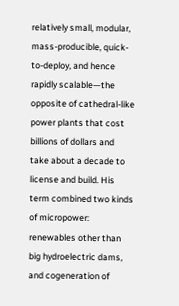relatively small, modular, mass-producible, quick-to-deploy, and hence rapidly scalable—the opposite of cathedral-like power plants that cost billions of dollars and take about a decade to license and build. His term combined two kinds of micropower: renewables other than big hydroelectric dams, and cogeneration of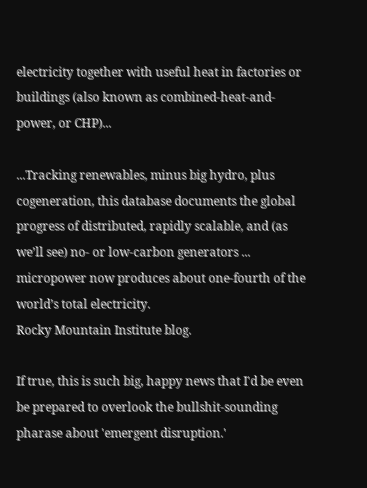electricity together with useful heat in factories or buildings (also known as combined-heat-and-power, or CHP)...

...Tracking renewables, minus big hydro, plus cogeneration, this database documents the global progress of distributed, rapidly scalable, and (as we’ll see) no- or low-carbon generators ... micropower now produces about one-fourth of the world’s total electricity.
Rocky Mountain Institute blog.

If true, this is such big, happy news that I'd be even be prepared to overlook the bullshit-sounding pharase about 'emergent disruption.'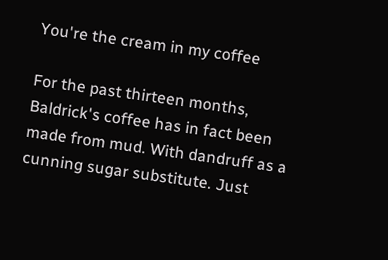You're the cream in my coffee

For the past thirteen months, Baldrick's coffee has in fact been made from mud. With dandruff as a cunning sugar substitute. Just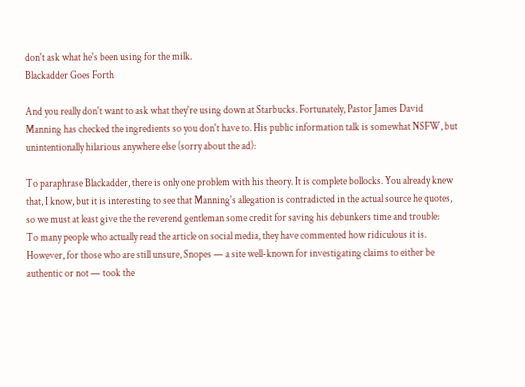don't ask what he's been using for the milk.
Blackadder Goes Forth

And you really don't want to ask what they're using down at Starbucks. Fortunately, Pastor James David Manning has checked the ingredients so you don't have to. His public information talk is somewhat NSFW, but unintentionally hilarious anywhere else (sorry about the ad):

To paraphrase Blackadder, there is only one problem with his theory. It is complete bollocks. You already knew that, I know, but it is interesting to see that Manning's allegation is contradicted in the actual source he quotes, so we must at least give the the reverend gentleman some credit for saving his debunkers time and trouble:
To many people who actually read the article on social media, they have commented how ridiculous it is. However, for those who are still unsure, Snopes — a site well-known for investigating claims to either be authentic or not — took the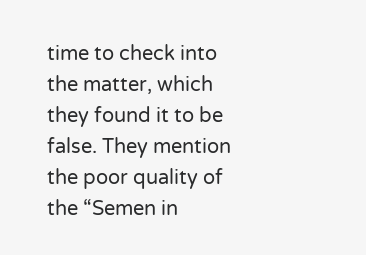time to check into the matter, which they found it to be false. They mention the poor quality of the “Semen in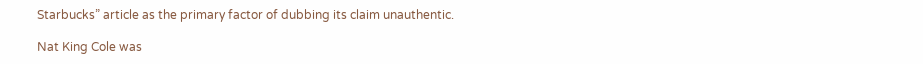Starbucks” article as the primary factor of dubbing its claim unauthentic.

Nat King Cole was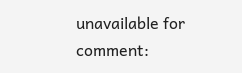unavailable for comment: